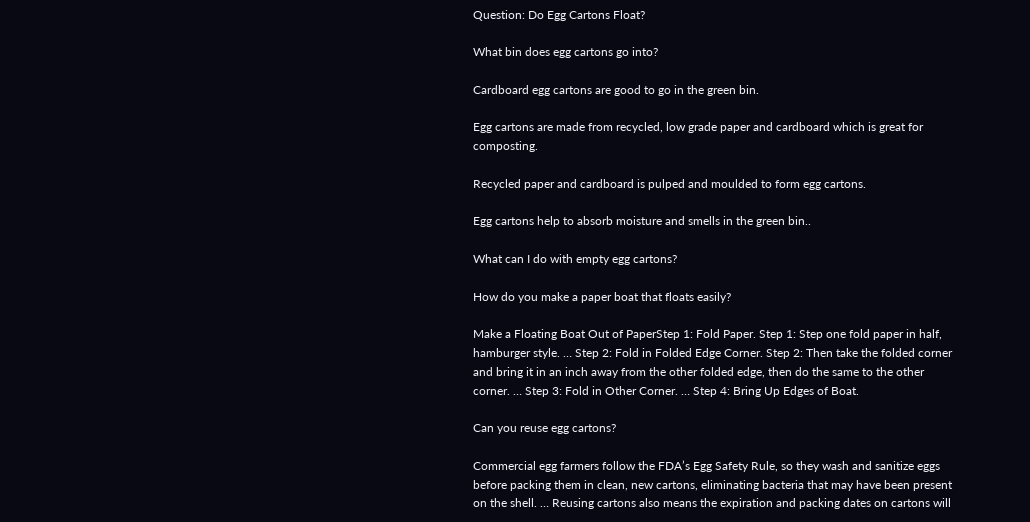Question: Do Egg Cartons Float?

What bin does egg cartons go into?

Cardboard egg cartons are good to go in the green bin.

Egg cartons are made from recycled, low grade paper and cardboard which is great for composting.

Recycled paper and cardboard is pulped and moulded to form egg cartons.

Egg cartons help to absorb moisture and smells in the green bin..

What can I do with empty egg cartons?

How do you make a paper boat that floats easily?

Make a Floating Boat Out of PaperStep 1: Fold Paper. Step 1: Step one fold paper in half, hamburger style. … Step 2: Fold in Folded Edge Corner. Step 2: Then take the folded corner and bring it in an inch away from the other folded edge, then do the same to the other corner. … Step 3: Fold in Other Corner. … Step 4: Bring Up Edges of Boat.

Can you reuse egg cartons?

Commercial egg farmers follow the FDA’s Egg Safety Rule, so they wash and sanitize eggs before packing them in clean, new cartons, eliminating bacteria that may have been present on the shell. … Reusing cartons also means the expiration and packing dates on cartons will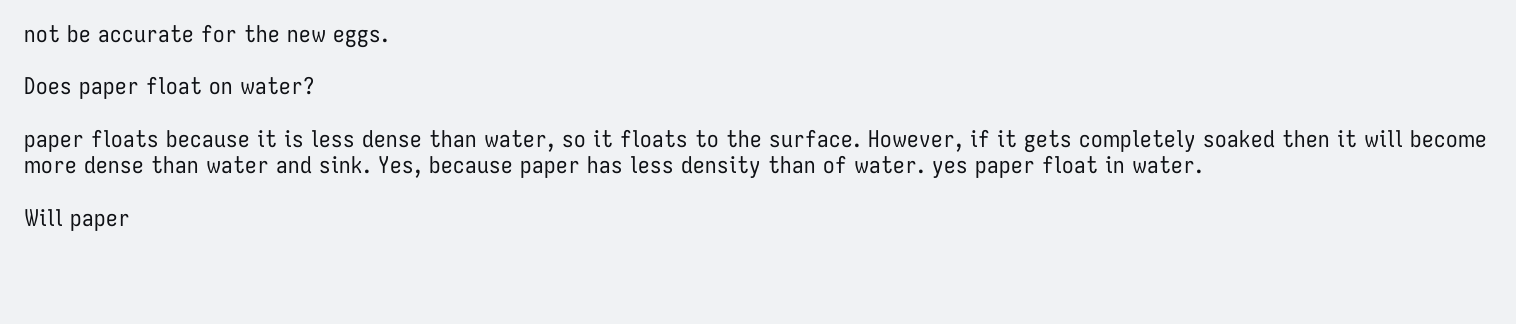not be accurate for the new eggs.

Does paper float on water?

paper floats because it is less dense than water, so it floats to the surface. However, if it gets completely soaked then it will become more dense than water and sink. Yes, because paper has less density than of water. yes paper float in water.

Will paper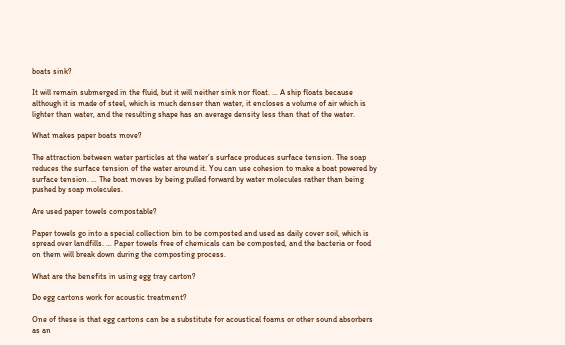boats sink?

It will remain submerged in the fluid, but it will neither sink nor float. … A ship floats because although it is made of steel, which is much denser than water, it encloses a volume of air which is lighter than water, and the resulting shape has an average density less than that of the water.

What makes paper boats move?

The attraction between water particles at the water’s surface produces surface tension. The soap reduces the surface tension of the water around it. You can use cohesion to make a boat powered by surface tension. … The boat moves by being pulled forward by water molecules rather than being pushed by soap molecules.

Are used paper towels compostable?

Paper towels go into a special collection bin to be composted and used as daily cover soil, which is spread over landfills. … Paper towels free of chemicals can be composted, and the bacteria or food on them will break down during the composting process.

What are the benefits in using egg tray carton?

Do egg cartons work for acoustic treatment?

One of these is that egg cartons can be a substitute for acoustical foams or other sound absorbers as an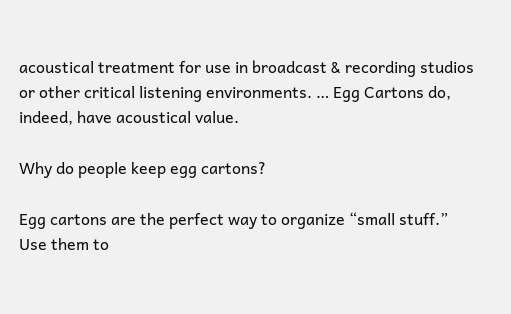acoustical treatment for use in broadcast & recording studios or other critical listening environments. … Egg Cartons do, indeed, have acoustical value.

Why do people keep egg cartons?

Egg cartons are the perfect way to organize “small stuff.” Use them to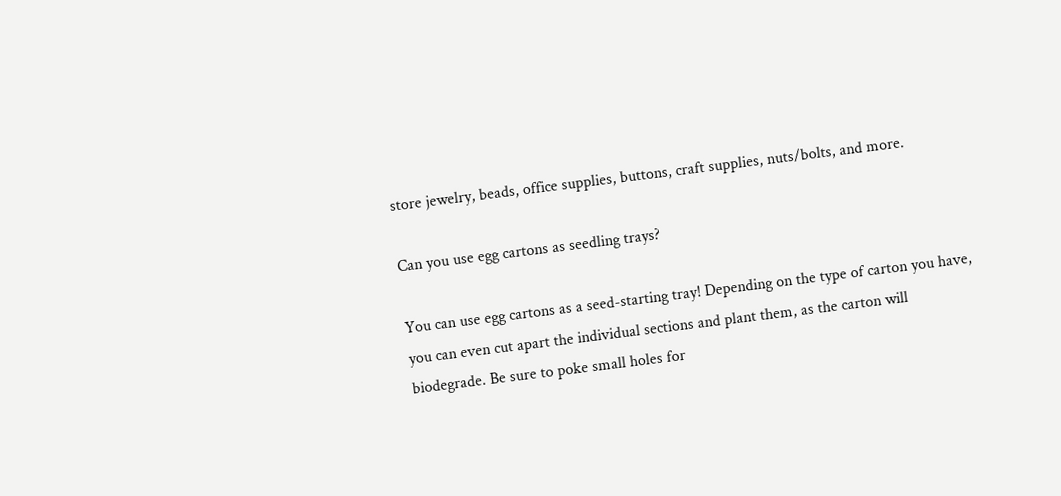store jewelry, beads, office supplies, buttons, craft supplies, nuts/bolts, and more.

Can you use egg cartons as seedling trays?

You can use egg cartons as a seed-starting tray! Depending on the type of carton you have, you can even cut apart the individual sections and plant them, as the carton will biodegrade. Be sure to poke small holes for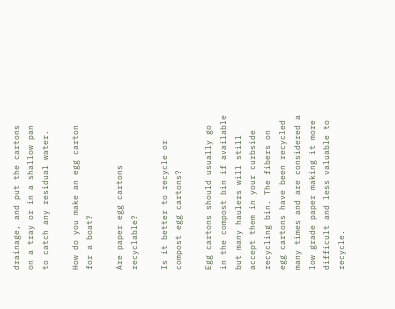drainage, and put the cartons on a tray or in a shallow pan to catch any residual water.

How do you make an egg carton for a boat?

Are paper egg cartons recyclable?

Is it better to recycle or compost egg cartons?

Egg cartons should usually go in the compost bin if available but many haulers will still accept them in your curbside recycling bin. The fibers on egg cartons have been recycled many times and are considered a low grade paper making it more difficult and less valuable to recycle.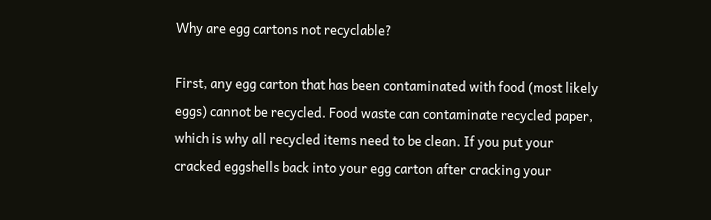Why are egg cartons not recyclable?

First, any egg carton that has been contaminated with food (most likely eggs) cannot be recycled. Food waste can contaminate recycled paper, which is why all recycled items need to be clean. If you put your cracked eggshells back into your egg carton after cracking your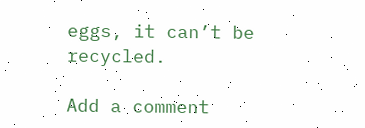eggs, it can’t be recycled.

Add a comment